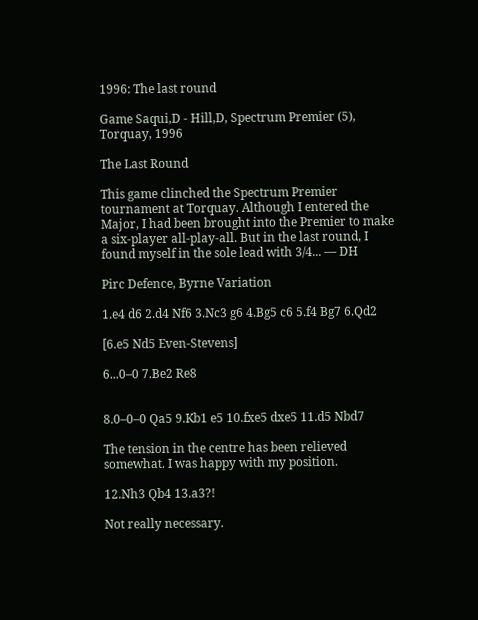1996: The last round

Game Saqui,D - Hill,D, Spectrum Premier (5), Torquay, 1996

The Last Round

This game clinched the Spectrum Premier tournament at Torquay. Although I entered the Major, I had been brought into the Premier to make a six-player all-play-all. But in the last round, I found myself in the sole lead with 3/4... — DH

Pirc Defence, Byrne Variation

1.e4 d6 2.d4 Nf6 3.Nc3 g6 4.Bg5 c6 5.f4 Bg7 6.Qd2

[6.e5 Nd5 Even-Stevens]

6...0–0 7.Be2 Re8


8.0–0–0 Qa5 9.Kb1 e5 10.fxe5 dxe5 11.d5 Nbd7

The tension in the centre has been relieved somewhat. I was happy with my position.

12.Nh3 Qb4 13.a3?!

Not really necessary.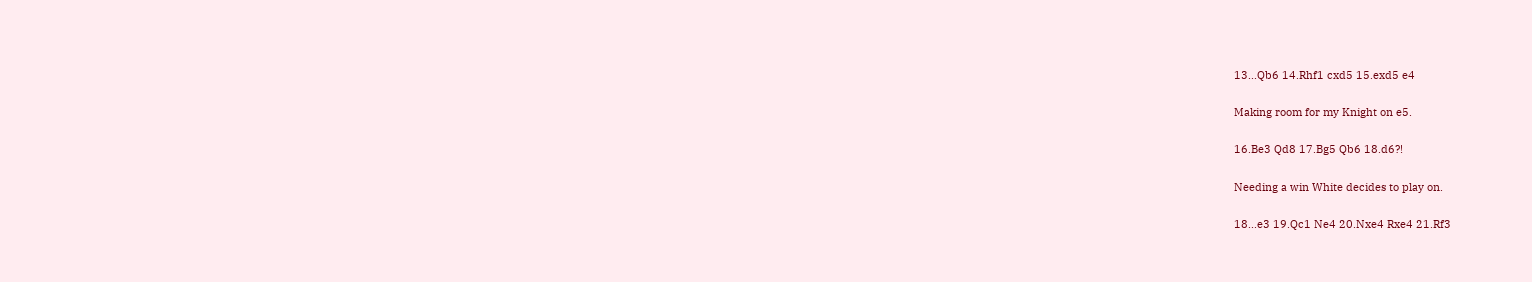13...Qb6 14.Rhf1 cxd5 15.exd5 e4

Making room for my Knight on e5.

16.Be3 Qd8 17.Bg5 Qb6 18.d6?!

Needing a win White decides to play on.

18...e3 19.Qc1 Ne4 20.Nxe4 Rxe4 21.Rf3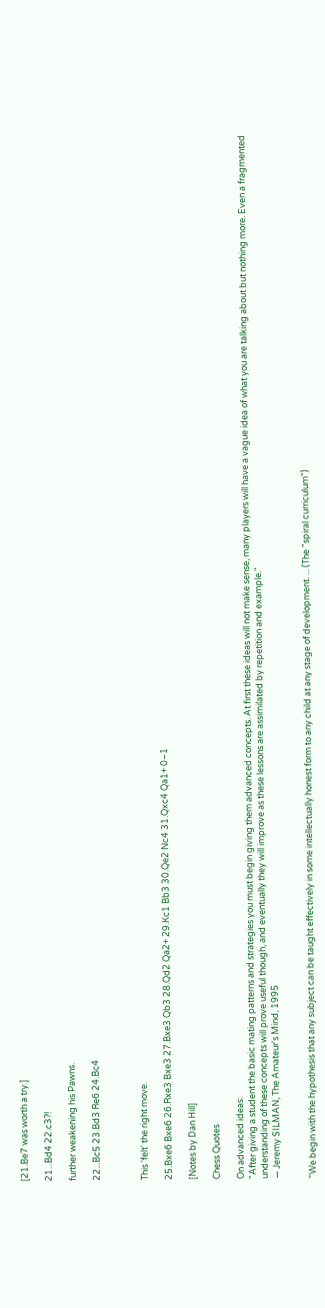[21.Be7 was worth a try.]

21...Bd4 22.c3?!

further weakening his Pawns.

22...Bc5 23.Bd3 Re6 24.Bc4



This 'felt' the right move.

25.Bxe6 Bxe6 26.Rxe3 Bxe3 27.Bxe3 Qb3 28.Qd2 Qa2+ 29.Kc1 Bb3 30.Qe2 Nc4 31.Qxc4 Qa1+ 0–1

[Notes by Dan Hill]

Chess Quotes

On advanced ideas:
"After giving a student the basic mating patterns and strategies you must begin giving them advanced concepts. At first these ideas will not make sense, many players will have a vague idea of what you are talking about but nothing more. Even a fragmented understanding of these concepts will prove useful though, and eventually they will improve as these lessons are assimilated by repetition and example."
— Jeremy SILMAN, The Amateur's Mind, 1995


"We begin with the hypothesis that any subject can be taught effectively in some intellectually honest form to any child at any stage of development. ... (The "spiral curriculum")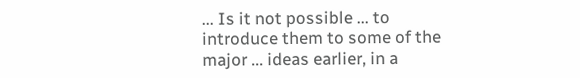... Is it not possible ... to introduce them to some of the major ... ideas earlier, in a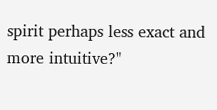spirit perhaps less exact and more intuitive?"